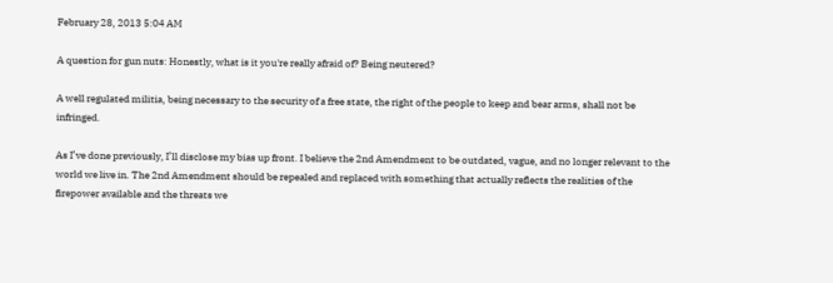February 28, 2013 5:04 AM

A question for gun nuts: Honestly, what is it you're really afraid of? Being neutered?

A well regulated militia, being necessary to the security of a free state, the right of the people to keep and bear arms, shall not be infringed.

As I’ve done previously, I’ll disclose my bias up front. I believe the 2nd Amendment to be outdated, vague, and no longer relevant to the world we live in. The 2nd Amendment should be repealed and replaced with something that actually reflects the realities of the firepower available and the threats we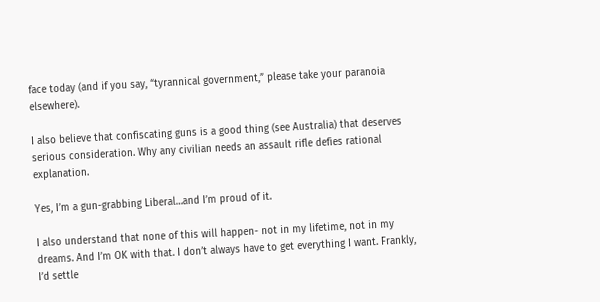face today (and if you say, “tyrannical government,” please take your paranoia elsewhere).

I also believe that confiscating guns is a good thing (see Australia) that deserves serious consideration. Why any civilian needs an assault rifle defies rational explanation.

Yes, I’m a gun-grabbing Liberal…and I’m proud of it.

I also understand that none of this will happen- not in my lifetime, not in my dreams. And I’m OK with that. I don’t always have to get everything I want. Frankly, I’d settle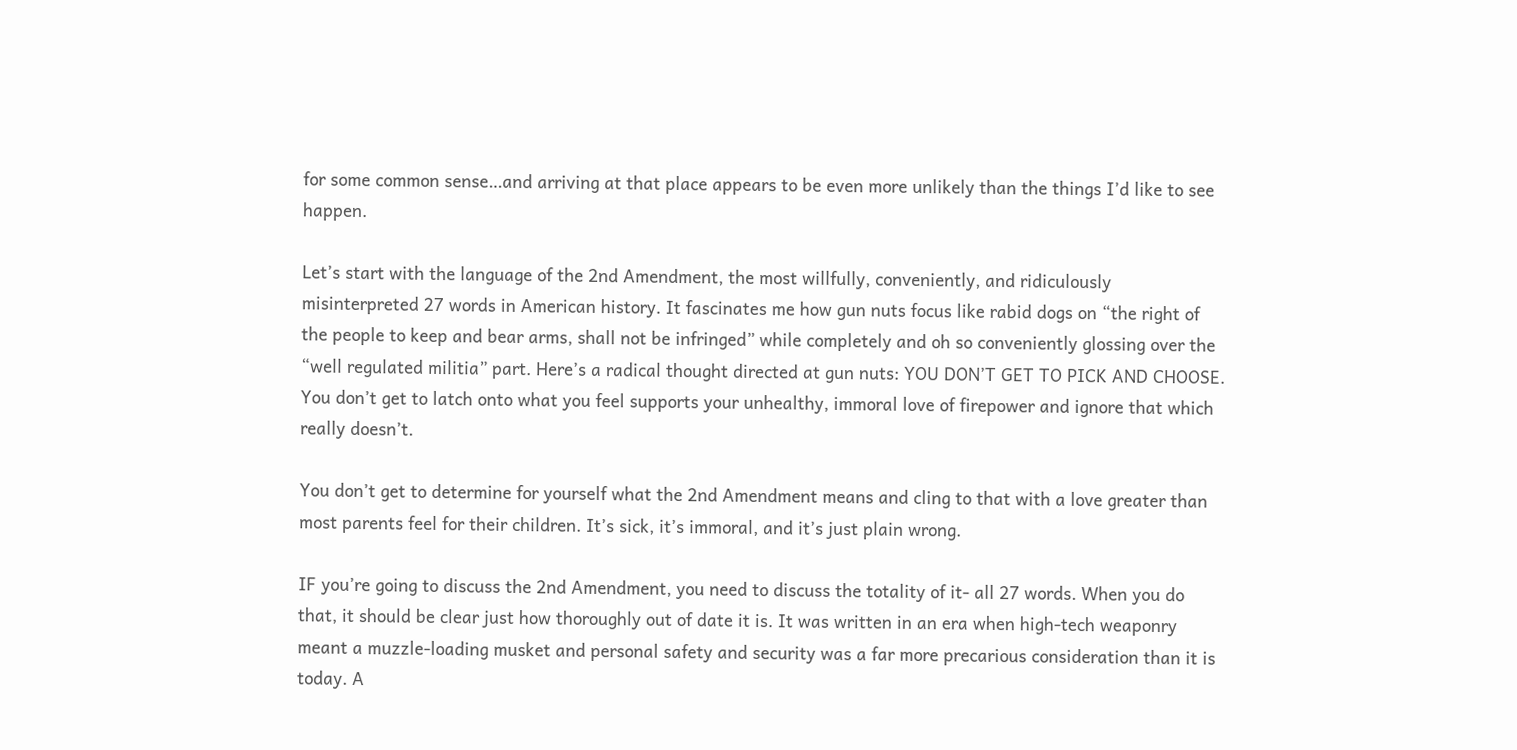for some common sense…and arriving at that place appears to be even more unlikely than the things I’d like to see happen.

Let’s start with the language of the 2nd Amendment, the most willfully, conveniently, and ridiculously misinterpreted 27 words in American history. It fascinates me how gun nuts focus like rabid dogs on “the right of the people to keep and bear arms, shall not be infringed” while completely and oh so conveniently glossing over the “well regulated militia” part. Here’s a radical thought directed at gun nuts: YOU DON’T GET TO PICK AND CHOOSE. You don’t get to latch onto what you feel supports your unhealthy, immoral love of firepower and ignore that which really doesn’t.

You don’t get to determine for yourself what the 2nd Amendment means and cling to that with a love greater than most parents feel for their children. It’s sick, it’s immoral, and it’s just plain wrong.

IF you’re going to discuss the 2nd Amendment, you need to discuss the totality of it- all 27 words. When you do that, it should be clear just how thoroughly out of date it is. It was written in an era when high-tech weaponry meant a muzzle-loading musket and personal safety and security was a far more precarious consideration than it is today. A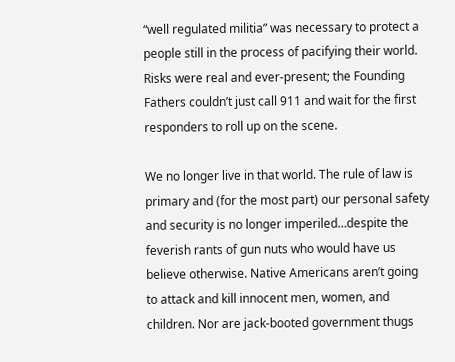“well regulated militia” was necessary to protect a people still in the process of pacifying their world. Risks were real and ever-present; the Founding Fathers couldn’t just call 911 and wait for the first responders to roll up on the scene.

We no longer live in that world. The rule of law is primary and (for the most part) our personal safety and security is no longer imperiled…despite the feverish rants of gun nuts who would have us believe otherwise. Native Americans aren’t going to attack and kill innocent men, women, and children. Nor are jack-booted government thugs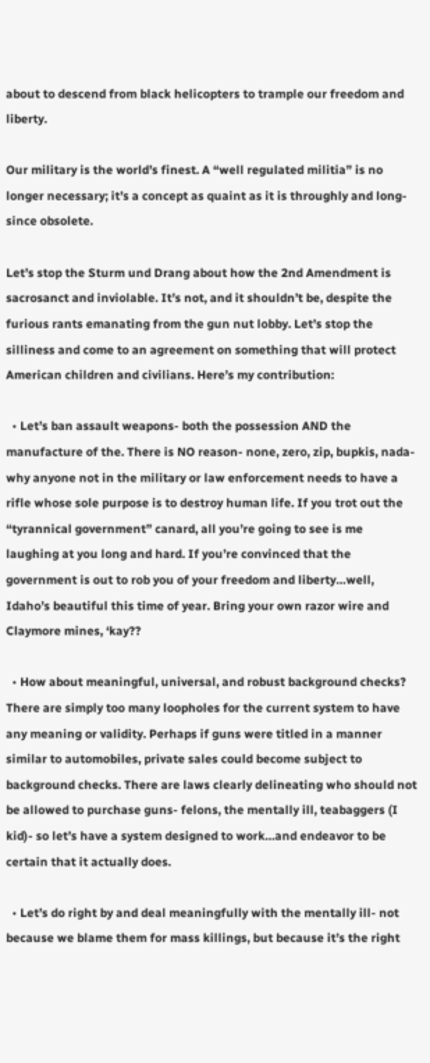about to descend from black helicopters to trample our freedom and liberty.

Our military is the world’s finest. A “well regulated militia” is no longer necessary; it’s a concept as quaint as it is throughly and long-since obsolete.

Let’s stop the Sturm und Drang about how the 2nd Amendment is sacrosanct and inviolable. It’s not, and it shouldn’t be, despite the furious rants emanating from the gun nut lobby. Let’s stop the silliness and come to an agreement on something that will protect American children and civilians. Here’s my contribution:

  • Let’s ban assault weapons- both the possession AND the manufacture of the. There is NO reason- none, zero, zip, bupkis, nada- why anyone not in the military or law enforcement needs to have a rifle whose sole purpose is to destroy human life. If you trot out the “tyrannical government” canard, all you’re going to see is me laughing at you long and hard. If you’re convinced that the government is out to rob you of your freedom and liberty…well, Idaho’s beautiful this time of year. Bring your own razor wire and Claymore mines, ‘kay??

  • How about meaningful, universal, and robust background checks? There are simply too many loopholes for the current system to have any meaning or validity. Perhaps if guns were titled in a manner similar to automobiles, private sales could become subject to background checks. There are laws clearly delineating who should not be allowed to purchase guns- felons, the mentally ill, teabaggers (I kid)- so let’s have a system designed to work…and endeavor to be certain that it actually does.

  • Let’s do right by and deal meaningfully with the mentally ill- not because we blame them for mass killings, but because it’s the right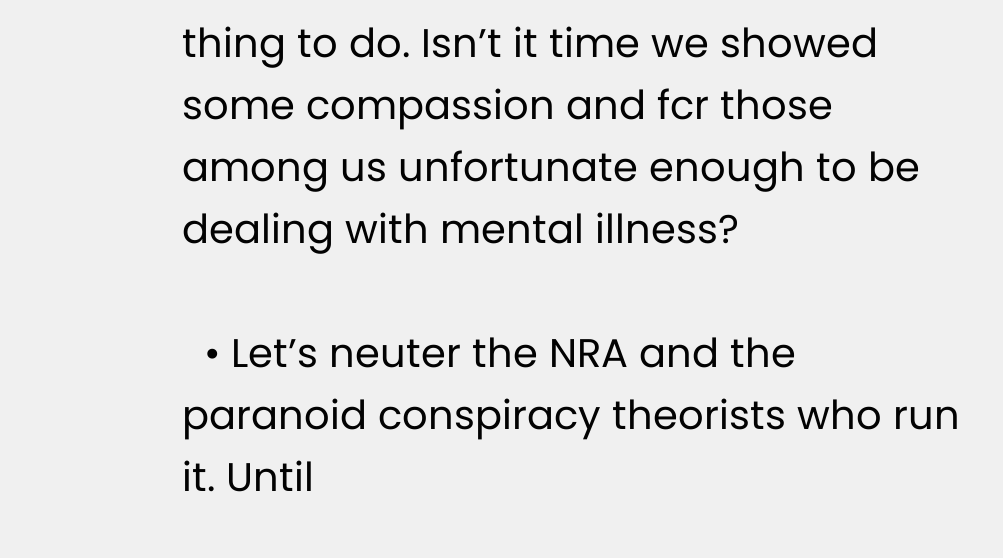thing to do. Isn’t it time we showed some compassion and fcr those among us unfortunate enough to be dealing with mental illness?

  • Let’s neuter the NRA and the paranoid conspiracy theorists who run it. Until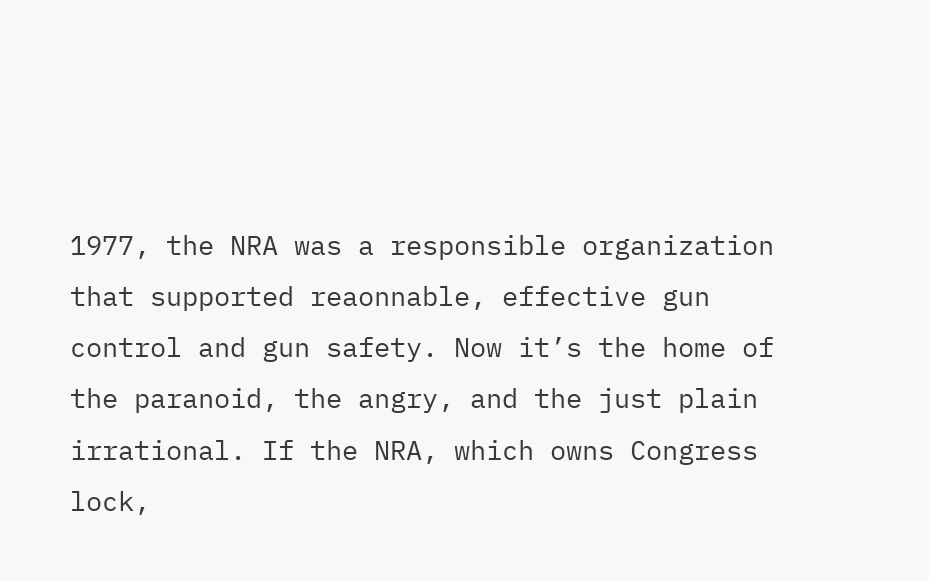1977, the NRA was a responsible organization that supported reaonnable, effective gun control and gun safety. Now it’s the home of the paranoid, the angry, and the just plain irrational. If the NRA, which owns Congress lock,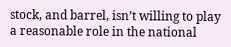stock, and barrel, isn’t willing to play a reasonable role in the national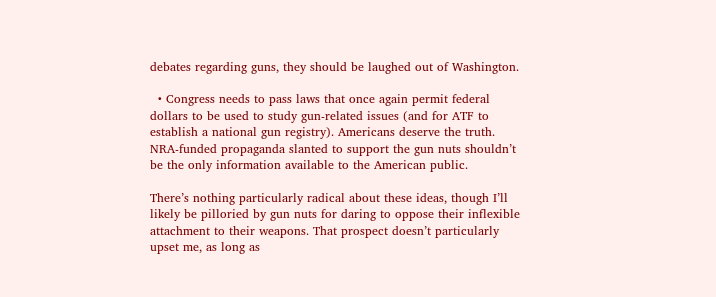debates regarding guns, they should be laughed out of Washington.

  • Congress needs to pass laws that once again permit federal dollars to be used to study gun-related issues (and for ATF to establish a national gun registry). Americans deserve the truth. NRA-funded propaganda slanted to support the gun nuts shouldn’t be the only information available to the American public.

There’s nothing particularly radical about these ideas, though I’ll likely be pilloried by gun nuts for daring to oppose their inflexible attachment to their weapons. That prospect doesn’t particularly upset me, as long as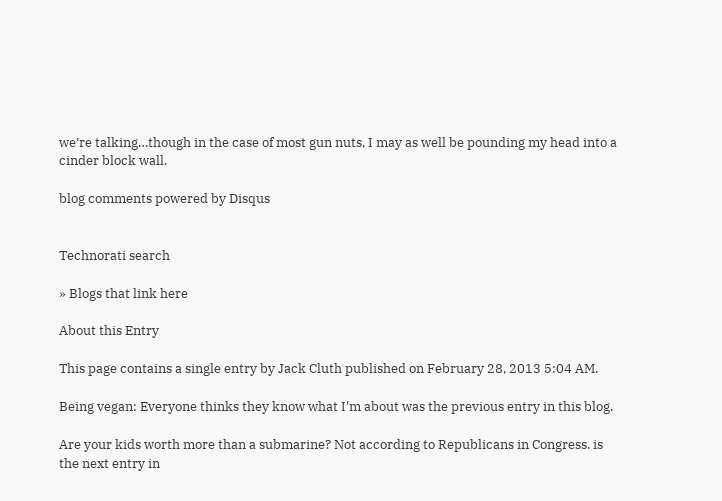we’re talking…though in the case of most gun nuts, I may as well be pounding my head into a cinder block wall.

blog comments powered by Disqus


Technorati search

» Blogs that link here

About this Entry

This page contains a single entry by Jack Cluth published on February 28, 2013 5:04 AM.

Being vegan: Everyone thinks they know what I'm about was the previous entry in this blog.

Are your kids worth more than a submarine? Not according to Republicans in Congress. is the next entry in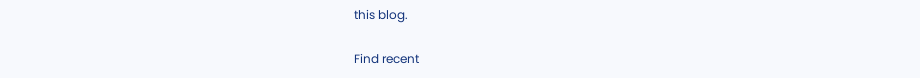this blog.

Find recent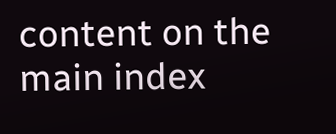content on the main index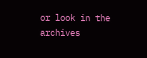or look in the archives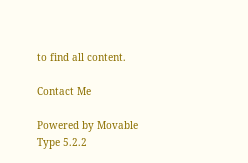to find all content.

Contact Me

Powered by Movable Type 5.2.2